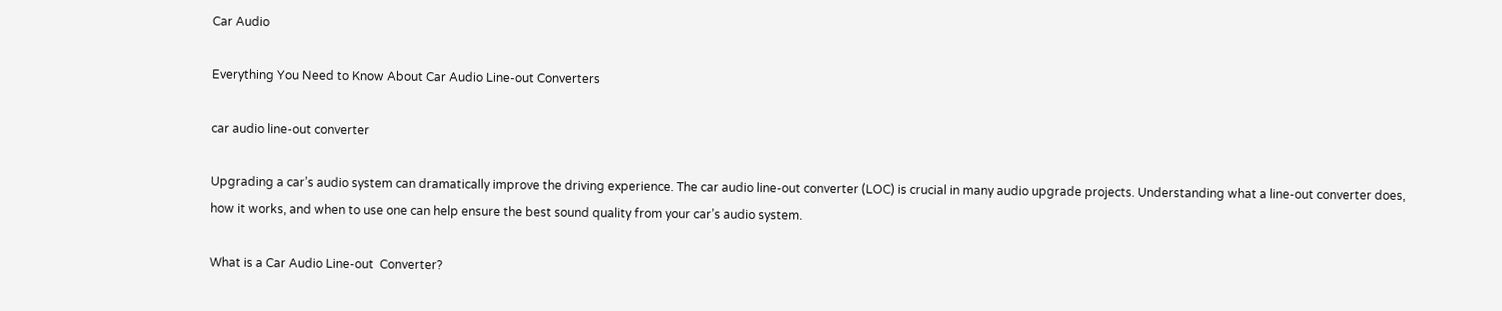Car Audio

Everything You Need to Know About Car Audio Line-out Converters

car audio line-out converter

Upgrading a car’s audio system can dramatically improve the driving experience. The car audio line-out converter (LOC) is crucial in many audio upgrade projects. Understanding what a line-out converter does, how it works, and when to use one can help ensure the best sound quality from your car’s audio system.

What is a Car Audio Line-out  Converter?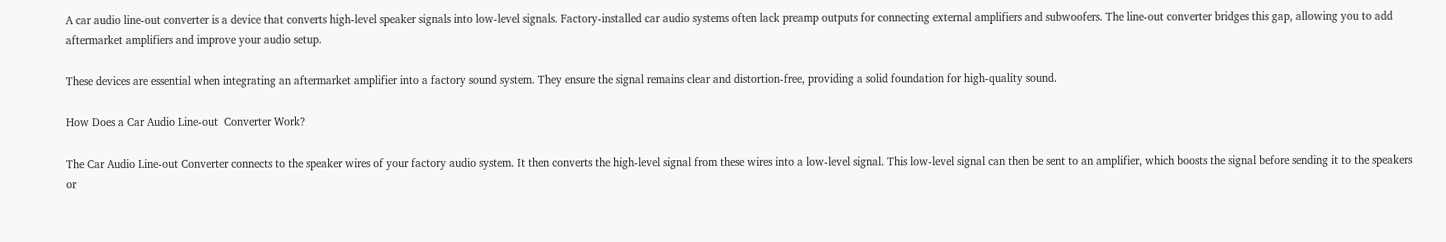A car audio line-out converter is a device that converts high-level speaker signals into low-level signals. Factory-installed car audio systems often lack preamp outputs for connecting external amplifiers and subwoofers. The line-out converter bridges this gap, allowing you to add aftermarket amplifiers and improve your audio setup.

These devices are essential when integrating an aftermarket amplifier into a factory sound system. They ensure the signal remains clear and distortion-free, providing a solid foundation for high-quality sound.

How Does a Car Audio Line-out  Converter Work?

The Car Audio Line-out Converter connects to the speaker wires of your factory audio system. It then converts the high-level signal from these wires into a low-level signal. This low-level signal can then be sent to an amplifier, which boosts the signal before sending it to the speakers or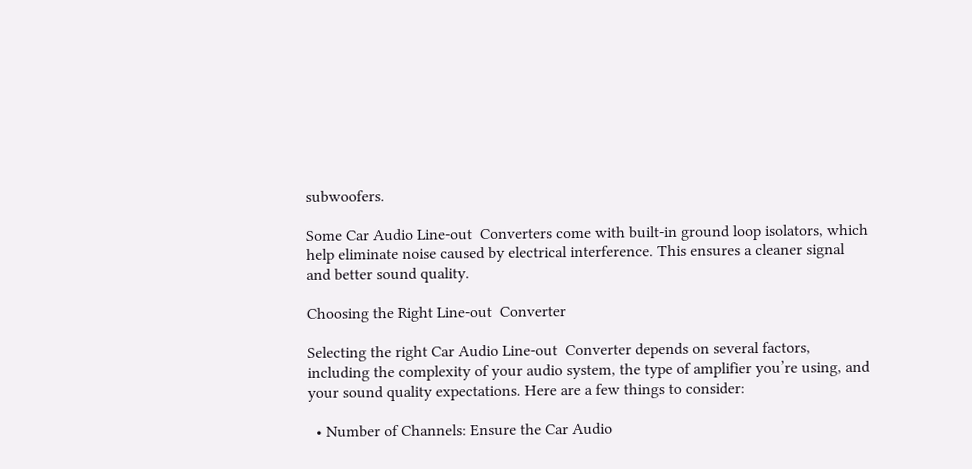subwoofers.

Some Car Audio Line-out  Converters come with built-in ground loop isolators, which help eliminate noise caused by electrical interference. This ensures a cleaner signal and better sound quality.

Choosing the Right Line-out  Converter

Selecting the right Car Audio Line-out  Converter depends on several factors, including the complexity of your audio system, the type of amplifier you’re using, and your sound quality expectations. Here are a few things to consider:

  • Number of Channels: Ensure the Car Audio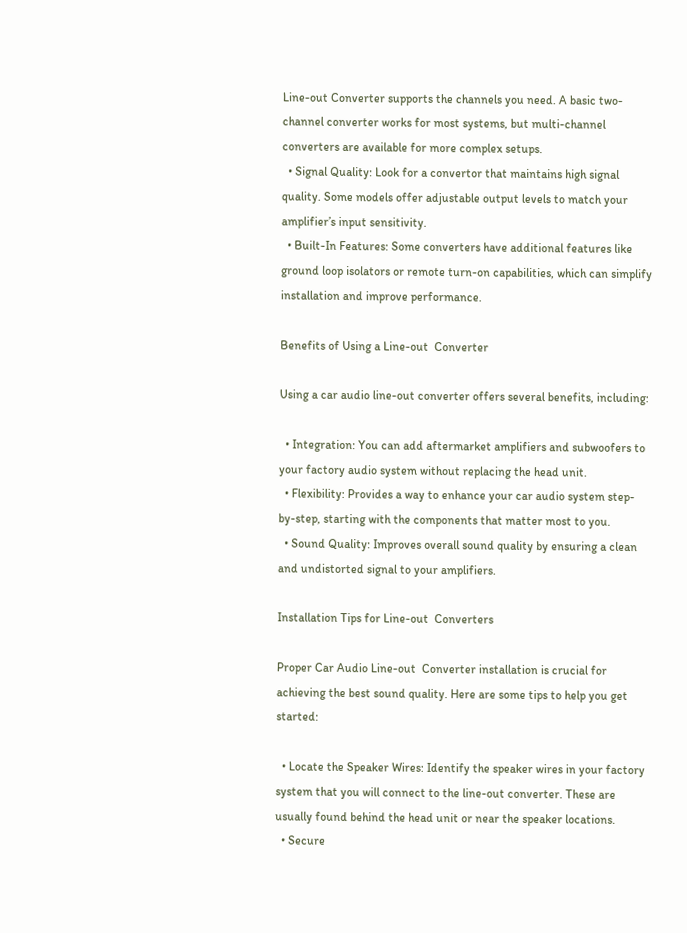Line-out Converter supports the channels you need. A basic two-channel converter works for most systems, but multi-channel converters are available for more complex setups.
  • Signal Quality: Look for a convertor that maintains high signal quality. Some models offer adjustable output levels to match your amplifier’s input sensitivity.
  • Built-In Features: Some converters have additional features like ground loop isolators or remote turn-on capabilities, which can simplify installation and improve performance.

Benefits of Using a Line-out  Converter

Using a car audio line-out converter offers several benefits, including:

  • Integration: You can add aftermarket amplifiers and subwoofers to your factory audio system without replacing the head unit.
  • Flexibility: Provides a way to enhance your car audio system step-by-step, starting with the components that matter most to you.
  • Sound Quality: Improves overall sound quality by ensuring a clean and undistorted signal to your amplifiers.

Installation Tips for Line-out  Converters

Proper Car Audio Line-out  Converter installation is crucial for achieving the best sound quality. Here are some tips to help you get started:

  • Locate the Speaker Wires: Identify the speaker wires in your factory system that you will connect to the line-out converter. These are usually found behind the head unit or near the speaker locations.
  • Secure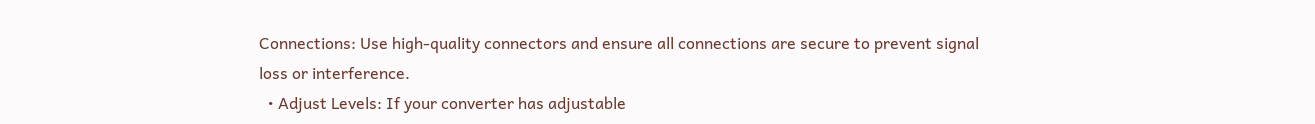Connections: Use high-quality connectors and ensure all connections are secure to prevent signal loss or interference.
  • Adjust Levels: If your converter has adjustable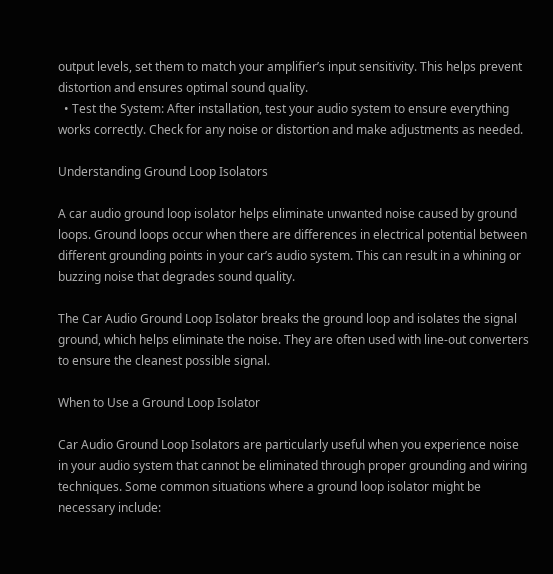output levels, set them to match your amplifier’s input sensitivity. This helps prevent distortion and ensures optimal sound quality.
  • Test the System: After installation, test your audio system to ensure everything works correctly. Check for any noise or distortion and make adjustments as needed.

Understanding Ground Loop Isolators

A car audio ground loop isolator helps eliminate unwanted noise caused by ground loops. Ground loops occur when there are differences in electrical potential between different grounding points in your car’s audio system. This can result in a whining or buzzing noise that degrades sound quality.

The Car Audio Ground Loop Isolator breaks the ground loop and isolates the signal ground, which helps eliminate the noise. They are often used with line-out converters to ensure the cleanest possible signal.

When to Use a Ground Loop Isolator

Car Audio Ground Loop Isolators are particularly useful when you experience noise in your audio system that cannot be eliminated through proper grounding and wiring techniques. Some common situations where a ground loop isolator might be necessary include: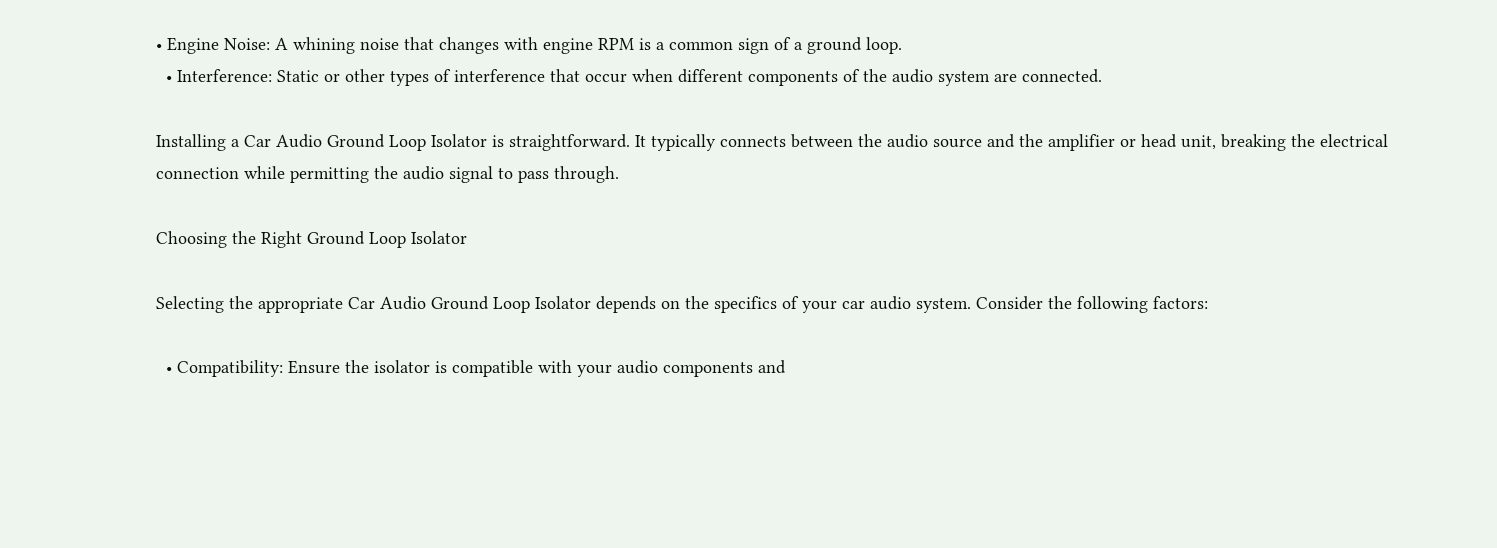• Engine Noise: A whining noise that changes with engine RPM is a common sign of a ground loop.
  • Interference: Static or other types of interference that occur when different components of the audio system are connected.

Installing a Car Audio Ground Loop Isolator is straightforward. It typically connects between the audio source and the amplifier or head unit, breaking the electrical connection while permitting the audio signal to pass through.

Choosing the Right Ground Loop Isolator

Selecting the appropriate Car Audio Ground Loop Isolator depends on the specifics of your car audio system. Consider the following factors:

  • Compatibility: Ensure the isolator is compatible with your audio components and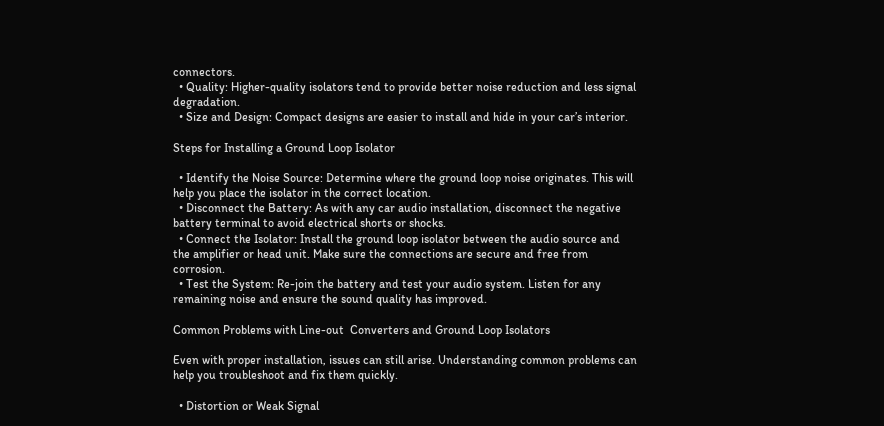connectors.
  • Quality: Higher-quality isolators tend to provide better noise reduction and less signal degradation.
  • Size and Design: Compact designs are easier to install and hide in your car’s interior.

Steps for Installing a Ground Loop Isolator

  • Identify the Noise Source: Determine where the ground loop noise originates. This will help you place the isolator in the correct location.
  • Disconnect the Battery: As with any car audio installation, disconnect the negative battery terminal to avoid electrical shorts or shocks.
  • Connect the Isolator: Install the ground loop isolator between the audio source and the amplifier or head unit. Make sure the connections are secure and free from corrosion.
  • Test the System: Re-join the battery and test your audio system. Listen for any remaining noise and ensure the sound quality has improved.

Common Problems with Line-out  Converters and Ground Loop Isolators

Even with proper installation, issues can still arise. Understanding common problems can help you troubleshoot and fix them quickly.

  • Distortion or Weak Signal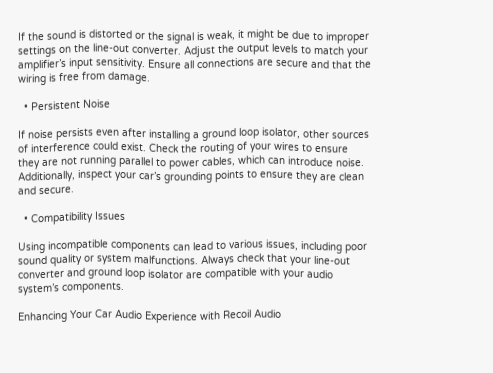If the sound is distorted or the signal is weak, it might be due to improper settings on the line-out converter. Adjust the output levels to match your amplifier’s input sensitivity. Ensure all connections are secure and that the wiring is free from damage.

  • Persistent Noise

If noise persists even after installing a ground loop isolator, other sources of interference could exist. Check the routing of your wires to ensure they are not running parallel to power cables, which can introduce noise. Additionally, inspect your car’s grounding points to ensure they are clean and secure.

  • Compatibility Issues

Using incompatible components can lead to various issues, including poor sound quality or system malfunctions. Always check that your line-out converter and ground loop isolator are compatible with your audio system’s components.

Enhancing Your Car Audio Experience with Recoil Audio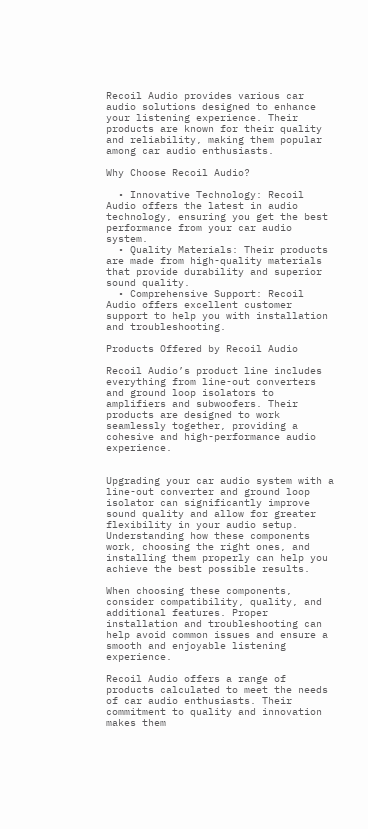Recoil Audio provides various car audio solutions designed to enhance your listening experience. Their products are known for their quality and reliability, making them popular among car audio enthusiasts.

Why Choose Recoil Audio?

  • Innovative Technology: Recoil Audio offers the latest in audio technology, ensuring you get the best performance from your car audio system.
  • Quality Materials: Their products are made from high-quality materials that provide durability and superior sound quality.
  • Comprehensive Support: Recoil Audio offers excellent customer support to help you with installation and troubleshooting.

Products Offered by Recoil Audio

Recoil Audio’s product line includes everything from line-out converters and ground loop isolators to amplifiers and subwoofers. Their products are designed to work seamlessly together, providing a cohesive and high-performance audio experience.


Upgrading your car audio system with a line-out converter and ground loop isolator can significantly improve sound quality and allow for greater flexibility in your audio setup. Understanding how these components work, choosing the right ones, and installing them properly can help you achieve the best possible results.

When choosing these components, consider compatibility, quality, and additional features. Proper installation and troubleshooting can help avoid common issues and ensure a smooth and enjoyable listening experience.

Recoil Audio offers a range of products calculated to meet the needs of car audio enthusiasts. Their commitment to quality and innovation makes them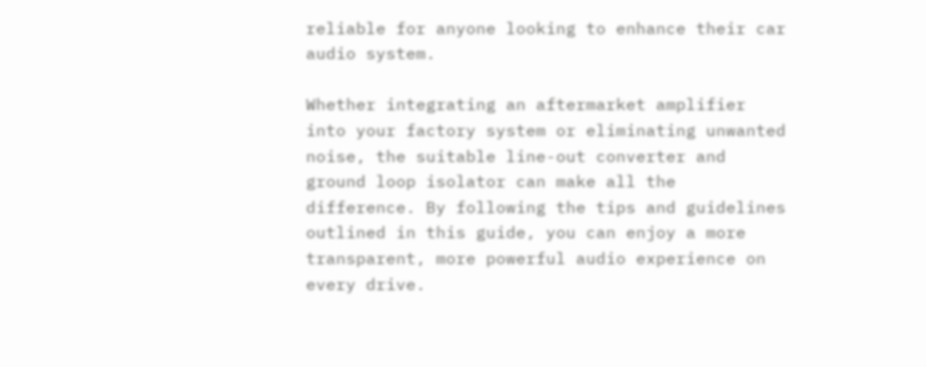reliable for anyone looking to enhance their car audio system.

Whether integrating an aftermarket amplifier into your factory system or eliminating unwanted noise, the suitable line-out converter and ground loop isolator can make all the difference. By following the tips and guidelines outlined in this guide, you can enjoy a more transparent, more powerful audio experience on every drive.